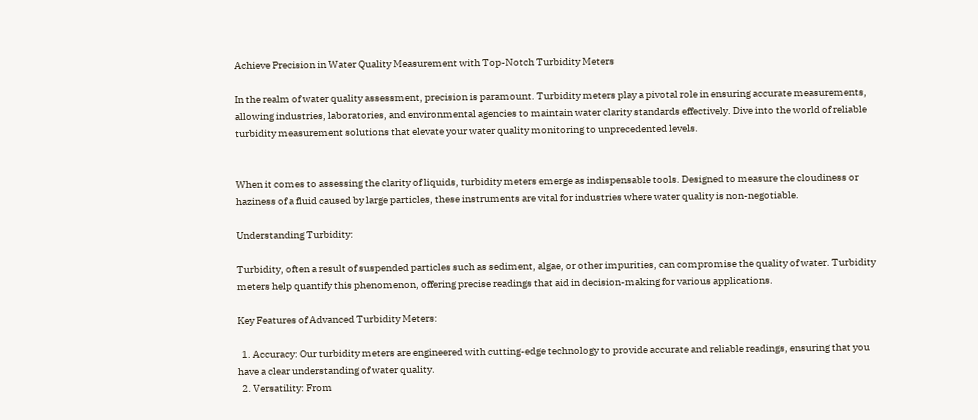Achieve Precision in Water Quality Measurement with Top-Notch Turbidity Meters

In the realm of water quality assessment, precision is paramount. Turbidity meters play a pivotal role in ensuring accurate measurements, allowing industries, laboratories, and environmental agencies to maintain water clarity standards effectively. Dive into the world of reliable turbidity measurement solutions that elevate your water quality monitoring to unprecedented levels.


When it comes to assessing the clarity of liquids, turbidity meters emerge as indispensable tools. Designed to measure the cloudiness or haziness of a fluid caused by large particles, these instruments are vital for industries where water quality is non-negotiable.

Understanding Turbidity:

Turbidity, often a result of suspended particles such as sediment, algae, or other impurities, can compromise the quality of water. Turbidity meters help quantify this phenomenon, offering precise readings that aid in decision-making for various applications.

Key Features of Advanced Turbidity Meters:

  1. Accuracy: Our turbidity meters are engineered with cutting-edge technology to provide accurate and reliable readings, ensuring that you have a clear understanding of water quality.
  2. Versatility: From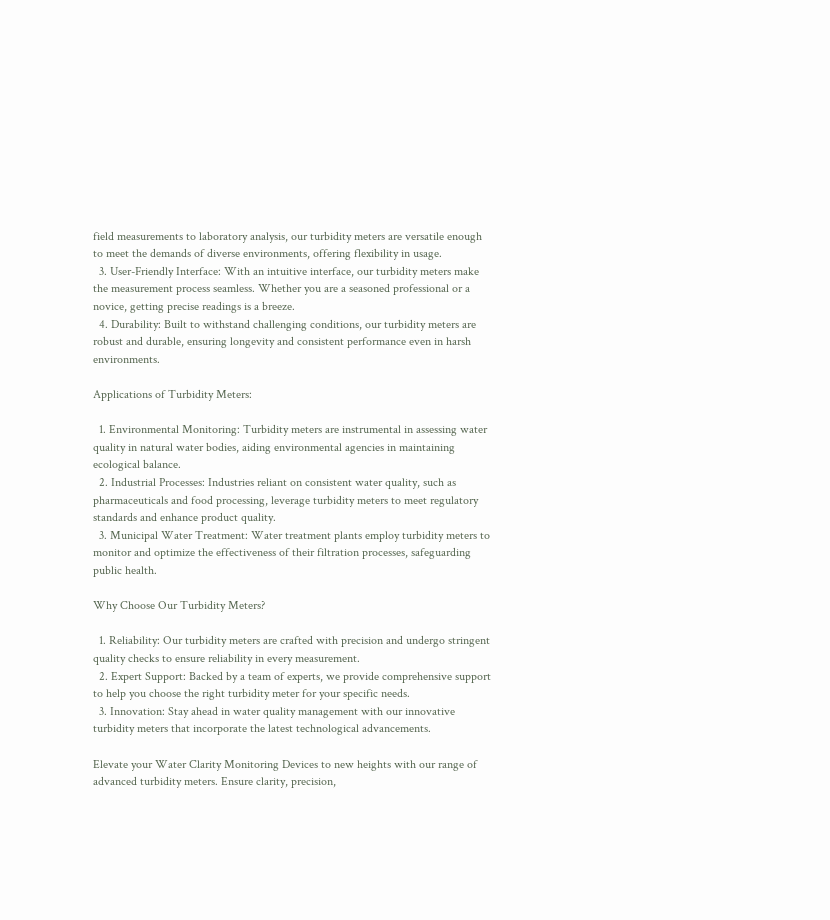field measurements to laboratory analysis, our turbidity meters are versatile enough to meet the demands of diverse environments, offering flexibility in usage.
  3. User-Friendly Interface: With an intuitive interface, our turbidity meters make the measurement process seamless. Whether you are a seasoned professional or a novice, getting precise readings is a breeze.
  4. Durability: Built to withstand challenging conditions, our turbidity meters are robust and durable, ensuring longevity and consistent performance even in harsh environments.

Applications of Turbidity Meters:

  1. Environmental Monitoring: Turbidity meters are instrumental in assessing water quality in natural water bodies, aiding environmental agencies in maintaining ecological balance.
  2. Industrial Processes: Industries reliant on consistent water quality, such as pharmaceuticals and food processing, leverage turbidity meters to meet regulatory standards and enhance product quality.
  3. Municipal Water Treatment: Water treatment plants employ turbidity meters to monitor and optimize the effectiveness of their filtration processes, safeguarding public health.

Why Choose Our Turbidity Meters?

  1. Reliability: Our turbidity meters are crafted with precision and undergo stringent quality checks to ensure reliability in every measurement.
  2. Expert Support: Backed by a team of experts, we provide comprehensive support to help you choose the right turbidity meter for your specific needs.
  3. Innovation: Stay ahead in water quality management with our innovative turbidity meters that incorporate the latest technological advancements.

Elevate your Water Clarity Monitoring Devices to new heights with our range of advanced turbidity meters. Ensure clarity, precision,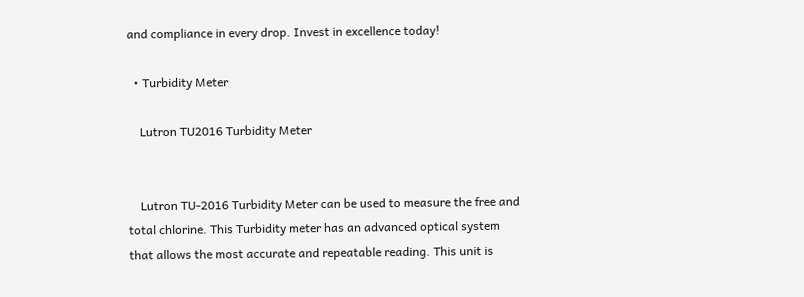and compliance in every drop. Invest in excellence today!

  • Turbidity Meter

    Lutron TU2016 Turbidity Meter


    Lutron TU-2016 Turbidity Meter can be used to measure the free and total chlorine. This Turbidity meter has an advanced optical system that allows the most accurate and repeatable reading. This unit is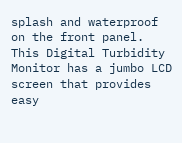splash and waterproof on the front panel. This Digital Turbidity Monitor has a jumbo LCD screen that provides easy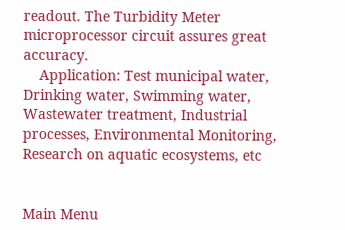readout. The Turbidity Meter microprocessor circuit assures great accuracy.
    Application: Test municipal water, Drinking water, Swimming water, Wastewater treatment, Industrial processes, Environmental Monitoring, Research on aquatic ecosystems, etc


Main Menu